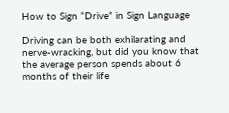How to Sign “Drive” in Sign Language

Driving can be both exhilarating and nerve-wracking, but did you know that the average person spends about 6 months of their life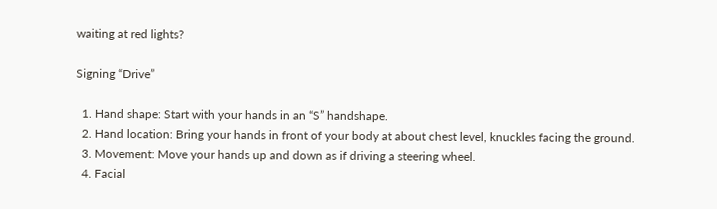waiting at red lights?

Signing “Drive”

  1. Hand shape: Start with your hands in an “S” handshape.
  2. Hand location: Bring your hands in front of your body at about chest level, knuckles facing the ground.
  3. Movement: Move your hands up and down as if driving a steering wheel.
  4. Facial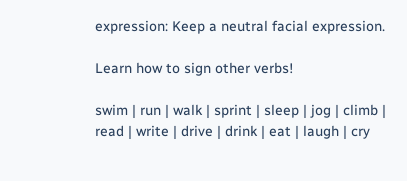expression: Keep a neutral facial expression.

Learn how to sign other verbs!

swim | run | walk | sprint | sleep | jog | climb | read | write | drive | drink | eat | laugh | cry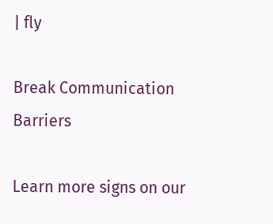| fly

Break Communication Barriers

Learn more signs on our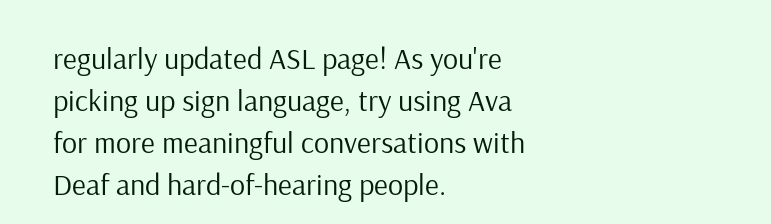regularly updated ASL page! As you're picking up sign language, try using Ava for more meaningful conversations with Deaf and hard-of-hearing people.